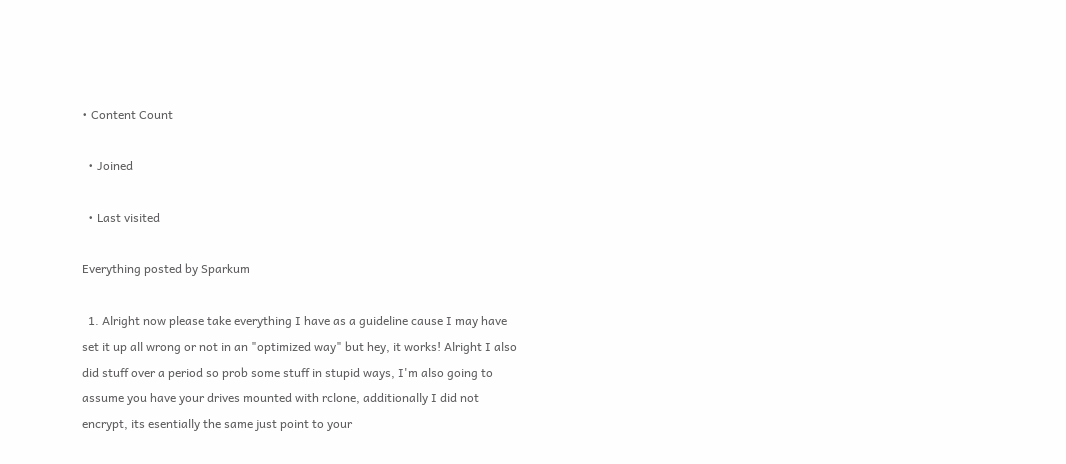• Content Count

  • Joined

  • Last visited

Everything posted by Sparkum

  1. Alright now please take everything I have as a guideline cause I may have set it up all wrong or not in an "optimized way" but hey, it works! Alright I also did stuff over a period so prob some stuff in stupid ways, I'm also going to assume you have your drives mounted with rclone, additionally I did not encrypt, its esentially the same just point to your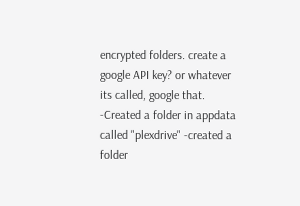encrypted folders. create a google API key? or whatever its called, google that. -Created a folder in appdata called "plexdrive" -created a folder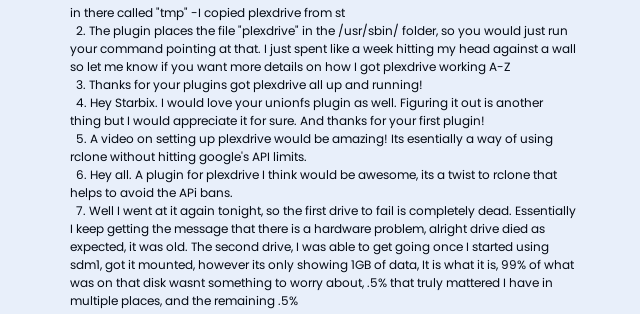in there called "tmp" -I copied plexdrive from st
  2. The plugin places the file "plexdrive" in the /usr/sbin/ folder, so you would just run your command pointing at that. I just spent like a week hitting my head against a wall so let me know if you want more details on how I got plexdrive working A-Z
  3. Thanks for your plugins got plexdrive all up and running!
  4. Hey Starbix. I would love your unionfs plugin as well. Figuring it out is another thing but I would appreciate it for sure. And thanks for your first plugin!
  5. A video on setting up plexdrive would be amazing! Its esentially a way of using rclone without hitting google's API limits.
  6. Hey all. A plugin for plexdrive I think would be awesome, its a twist to rclone that helps to avoid the APi bans.
  7. Well I went at it again tonight, so the first drive to fail is completely dead. Essentially I keep getting the message that there is a hardware problem, alright drive died as expected, it was old. The second drive, I was able to get going once I started using sdm1, got it mounted, however its only showing 1GB of data, It is what it is, 99% of what was on that disk wasnt something to worry about, .5% that truly mattered I have in multiple places, and the remaining .5%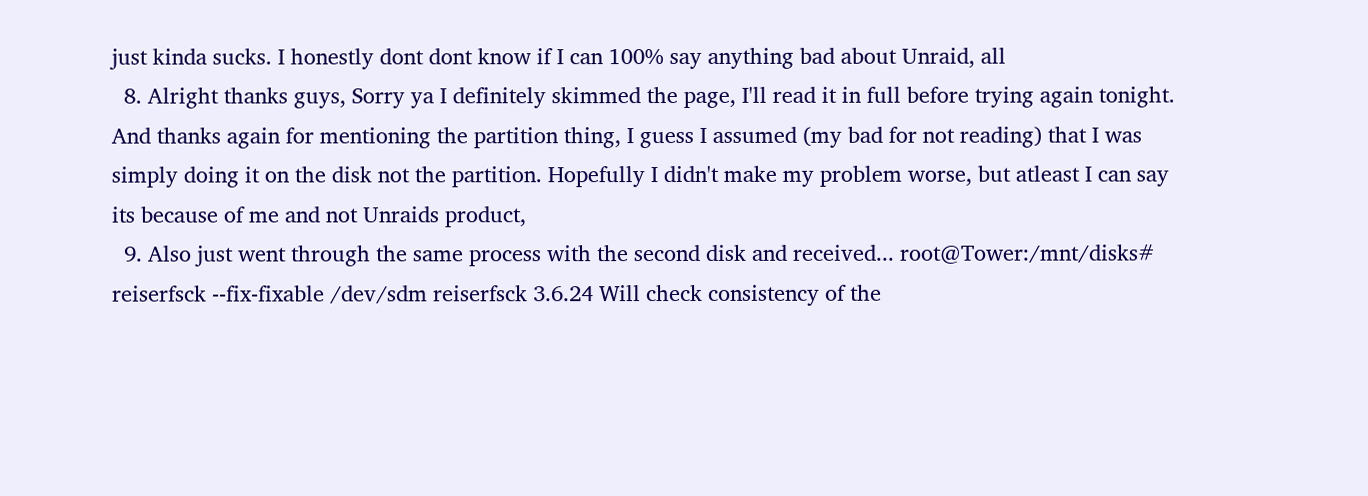just kinda sucks. I honestly dont dont know if I can 100% say anything bad about Unraid, all
  8. Alright thanks guys, Sorry ya I definitely skimmed the page, I'll read it in full before trying again tonight. And thanks again for mentioning the partition thing, I guess I assumed (my bad for not reading) that I was simply doing it on the disk not the partition. Hopefully I didn't make my problem worse, but atleast I can say its because of me and not Unraids product,
  9. Also just went through the same process with the second disk and received... root@Tower:/mnt/disks# reiserfsck --fix-fixable /dev/sdm reiserfsck 3.6.24 Will check consistency of the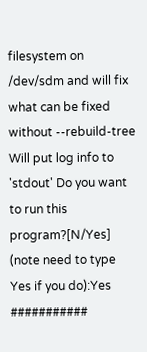filesystem on /dev/sdm and will fix what can be fixed without --rebuild-tree Will put log info to 'stdout' Do you want to run this program?[N/Yes] (note need to type Yes if you do):Yes ###########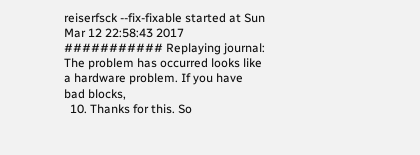reiserfsck --fix-fixable started at Sun Mar 12 22:58:43 2017 ########### Replaying journal: The problem has occurred looks like a hardware problem. If you have bad blocks,
  10. Thanks for this. So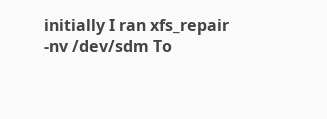initially I ran xfs_repair -nv /dev/sdm To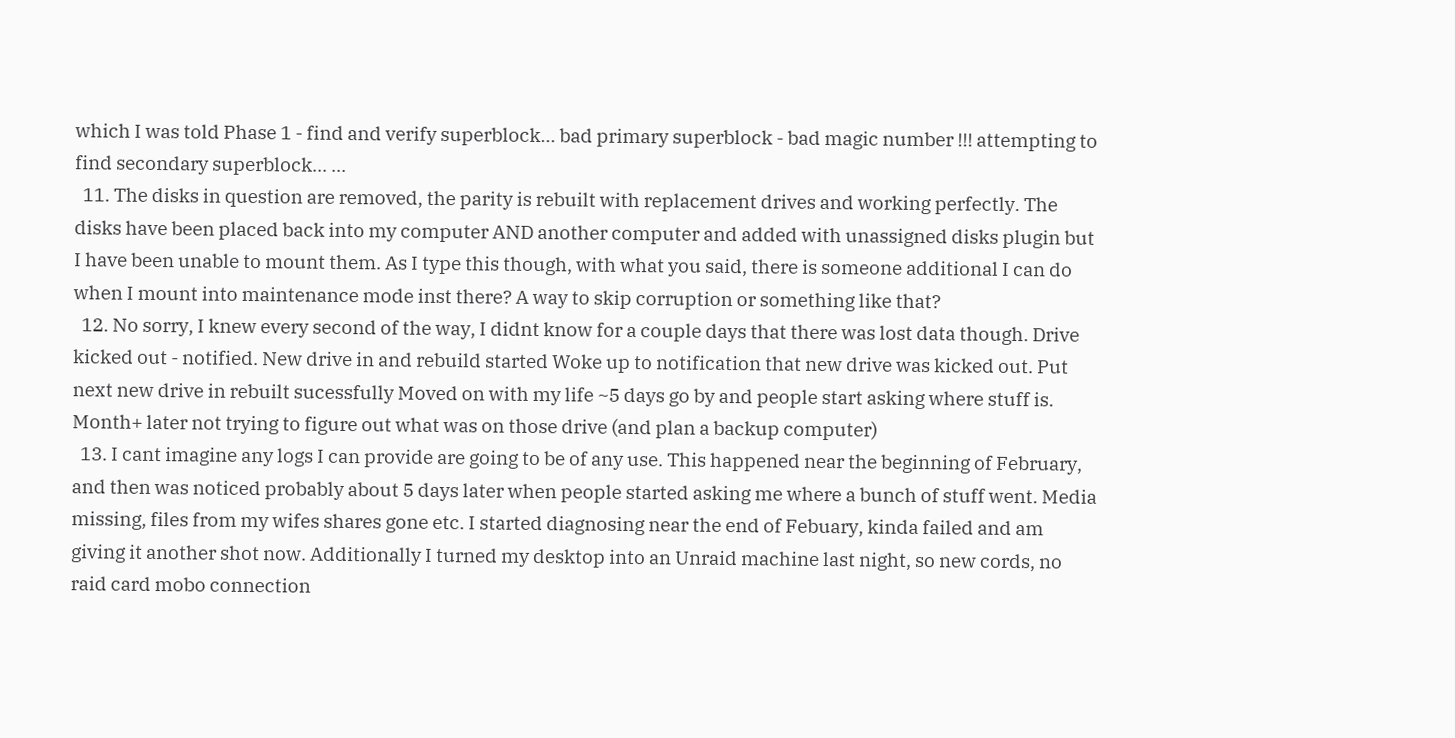which I was told Phase 1 - find and verify superblock... bad primary superblock - bad magic number !!! attempting to find secondary superblock... ...
  11. The disks in question are removed, the parity is rebuilt with replacement drives and working perfectly. The disks have been placed back into my computer AND another computer and added with unassigned disks plugin but I have been unable to mount them. As I type this though, with what you said, there is someone additional I can do when I mount into maintenance mode inst there? A way to skip corruption or something like that?
  12. No sorry, I knew every second of the way, I didnt know for a couple days that there was lost data though. Drive kicked out - notified. New drive in and rebuild started Woke up to notification that new drive was kicked out. Put next new drive in rebuilt sucessfully Moved on with my life ~5 days go by and people start asking where stuff is. Month+ later not trying to figure out what was on those drive (and plan a backup computer)
  13. I cant imagine any logs I can provide are going to be of any use. This happened near the beginning of February, and then was noticed probably about 5 days later when people started asking me where a bunch of stuff went. Media missing, files from my wifes shares gone etc. I started diagnosing near the end of Febuary, kinda failed and am giving it another shot now. Additionally I turned my desktop into an Unraid machine last night, so new cords, no raid card mobo connection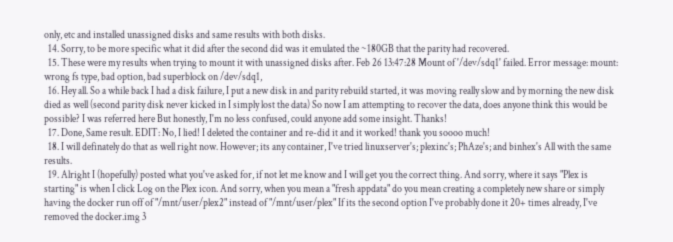only, etc and installed unassigned disks and same results with both disks.
  14. Sorry, to be more specific what it did after the second did was it emulated the ~180GB that the parity had recovered.
  15. These were my results when trying to mount it with unassigned disks after. Feb 26 13:47:28 Mount of '/dev/sdq1' failed. Error message: mount: wrong fs type, bad option, bad superblock on /dev/sdq1,
  16. Hey all. So a while back I had a disk failure, I put a new disk in and parity rebuild started, it was moving really slow and by morning the new disk died as well (second parity disk never kicked in I simply lost the data) So now I am attempting to recover the data, does anyone think this would be possible? I was referred here But honestly, I'm no less confused, could anyone add some insight. Thanks!
  17. Done, Same result. EDIT: No, I lied! I deleted the container and re-did it and it worked! thank you soooo much!
  18. I will definately do that as well right now. However; its any container, I've tried linuxserver's; plexinc's; PhAze's; and binhex's All with the same results.
  19. Alright I (hopefully) posted what you've asked for, if not let me know and I will get you the correct thing. And sorry, where it says "Plex is starting" is when I click Log on the Plex icon. And sorry, when you mean a "fresh appdata" do you mean creating a completely new share or simply having the docker run off of "/mnt/user/plex2" instead of "/mnt/user/plex" If its the second option I've probably done it 20+ times already, I've removed the docker.img 3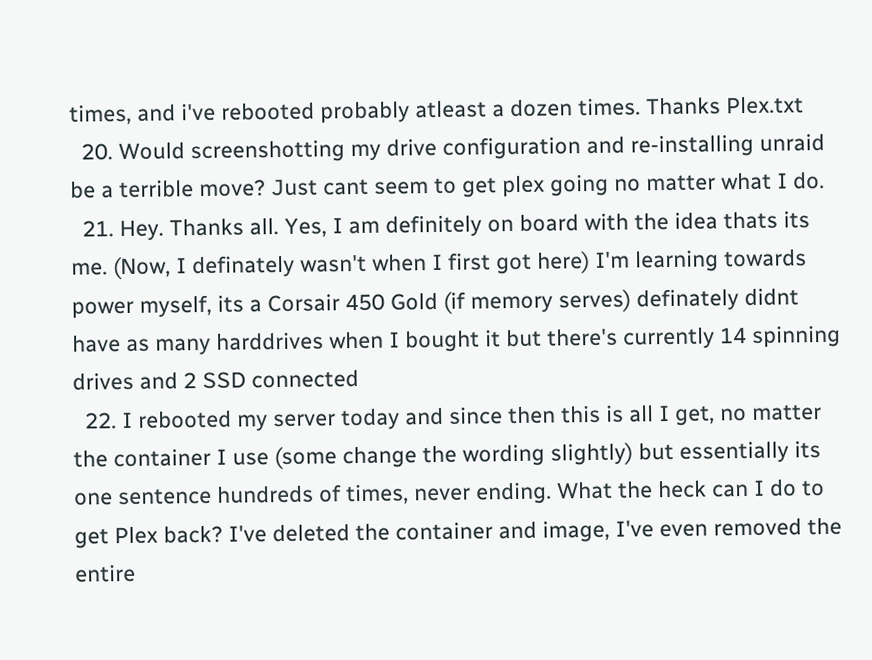times, and i've rebooted probably atleast a dozen times. Thanks Plex.txt
  20. Would screenshotting my drive configuration and re-installing unraid be a terrible move? Just cant seem to get plex going no matter what I do.
  21. Hey. Thanks all. Yes, I am definitely on board with the idea thats its me. (Now, I definately wasn't when I first got here) I'm learning towards power myself, its a Corsair 450 Gold (if memory serves) definately didnt have as many harddrives when I bought it but there's currently 14 spinning drives and 2 SSD connected
  22. I rebooted my server today and since then this is all I get, no matter the container I use (some change the wording slightly) but essentially its one sentence hundreds of times, never ending. What the heck can I do to get Plex back? I've deleted the container and image, I've even removed the entire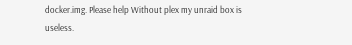docker.img. Please help Without plex my unraid box is useless.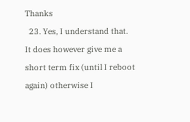Thanks
  23. Yes, I understand that. It does however give me a short term fix (until I reboot again) otherwise I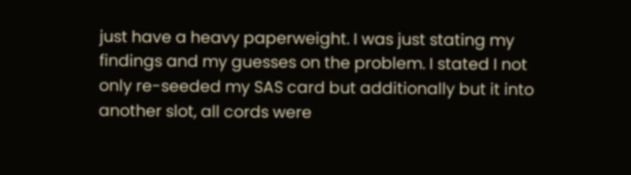just have a heavy paperweight. I was just stating my findings and my guesses on the problem. I stated I not only re-seeded my SAS card but additionally but it into another slot, all cords were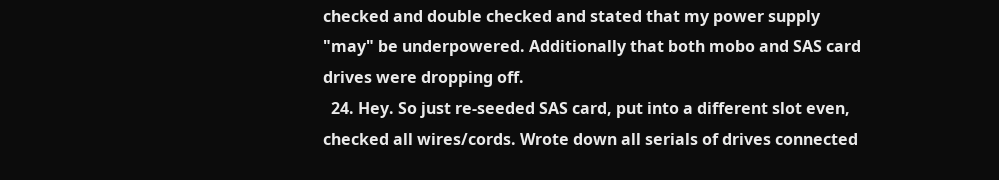checked and double checked and stated that my power supply "may" be underpowered. Additionally that both mobo and SAS card drives were dropping off.
  24. Hey. So just re-seeded SAS card, put into a different slot even, checked all wires/cords. Wrote down all serials of drives connected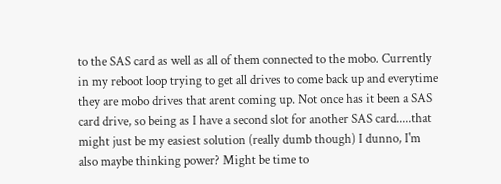to the SAS card as well as all of them connected to the mobo. Currently in my reboot loop trying to get all drives to come back up and everytime they are mobo drives that arent coming up. Not once has it been a SAS card drive, so being as I have a second slot for another SAS card.....that might just be my easiest solution (really dumb though) I dunno, I'm also maybe thinking power? Might be time to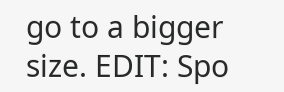go to a bigger size. EDIT: Spo